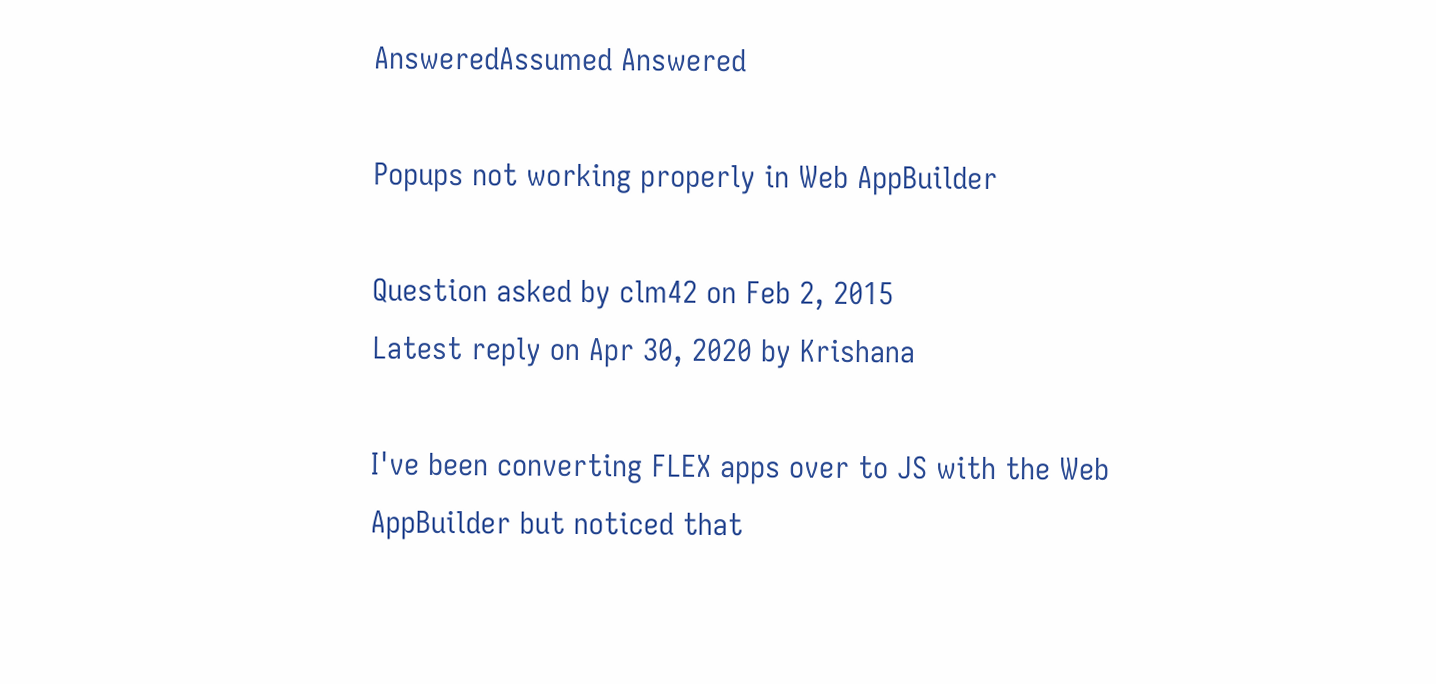AnsweredAssumed Answered

Popups not working properly in Web AppBuilder

Question asked by clm42 on Feb 2, 2015
Latest reply on Apr 30, 2020 by Krishana

I've been converting FLEX apps over to JS with the Web AppBuilder but noticed that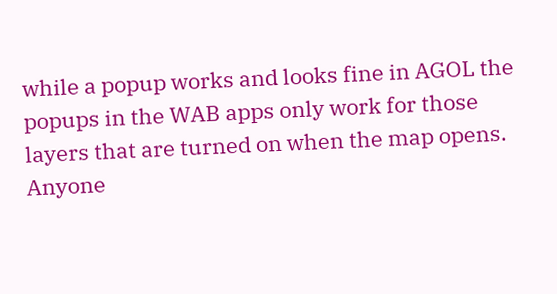while a popup works and looks fine in AGOL the popups in the WAB apps only work for those layers that are turned on when the map opens. Anyone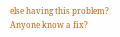else having this problem? Anyone know a fix?